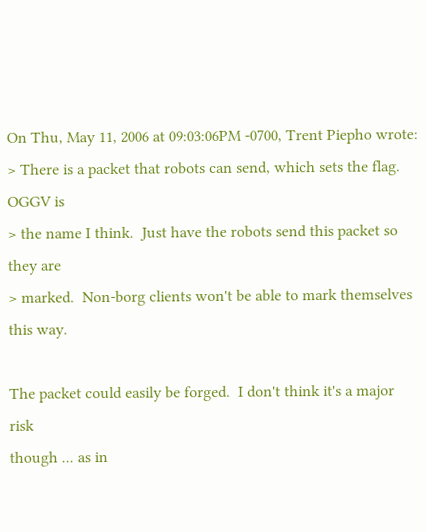On Thu, May 11, 2006 at 09:03:06PM -0700, Trent Piepho wrote:
> There is a packet that robots can send, which sets the flag.  OGGV is
> the name I think.  Just have the robots send this packet so they are
> marked.  Non-borg clients won't be able to mark themselves this way.

The packet could easily be forged.  I don't think it's a major risk
though ... as in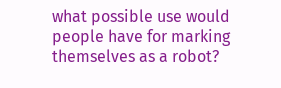what possible use would people have for marking
themselves as a robot?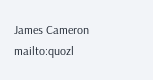James Cameron    mailto:quozl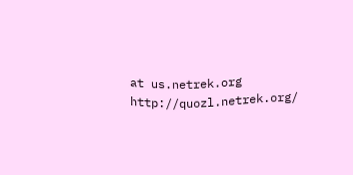at us.netrek.org     http://quozl.netrek.org/